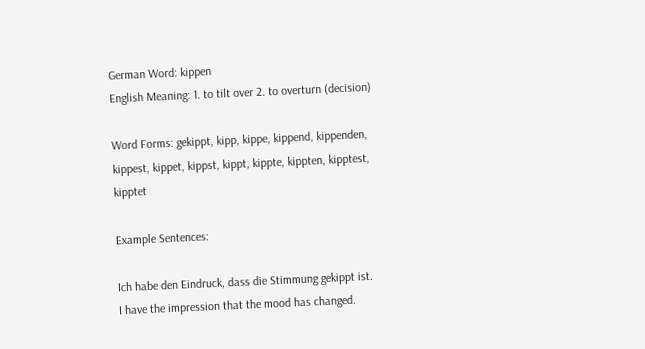German Word: kippen
English Meaning: 1. to tilt over 2. to overturn (decision)

Word Forms: gekippt, kipp, kippe, kippend, kippenden, kippest, kippet, kippst, kippt, kippte, kippten, kipptest, kipptet

Example Sentences:

Ich habe den Eindruck, dass die Stimmung gekippt ist.
I have the impression that the mood has changed.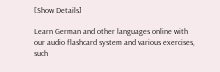[Show Details]

Learn German and other languages online with our audio flashcard system and various exercises, such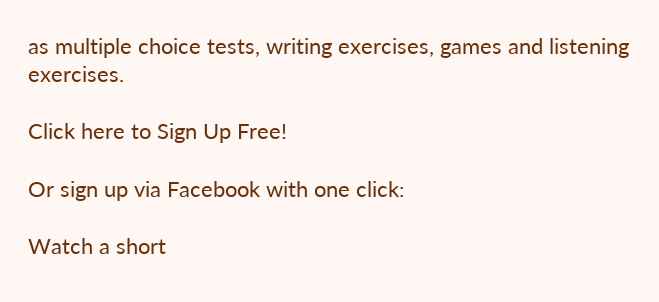as multiple choice tests, writing exercises, games and listening exercises.

Click here to Sign Up Free!

Or sign up via Facebook with one click:

Watch a short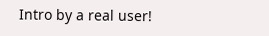Intro by a real user!